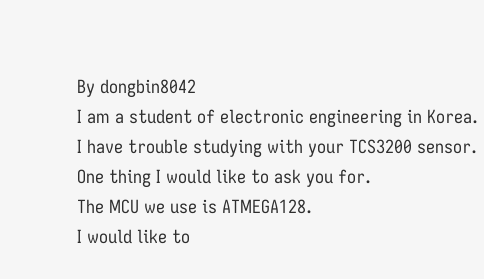By dongbin8042
I am a student of electronic engineering in Korea.
I have trouble studying with your TCS3200 sensor.
One thing I would like to ask you for.
The MCU we use is ATMEGA128.
I would like to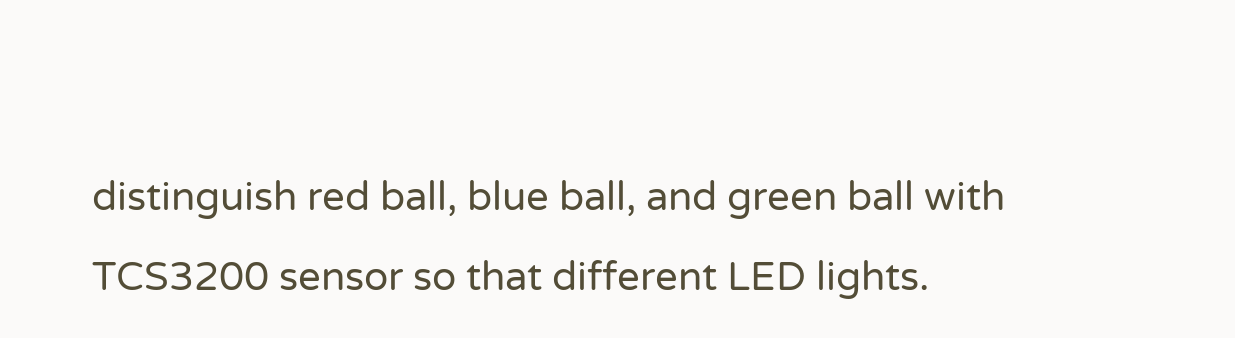distinguish red ball, blue ball, and green ball with TCS3200 sensor so that different LED lights.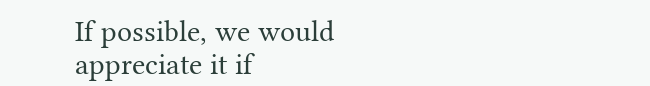If possible, we would appreciate it if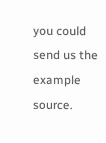you could send us the example source.